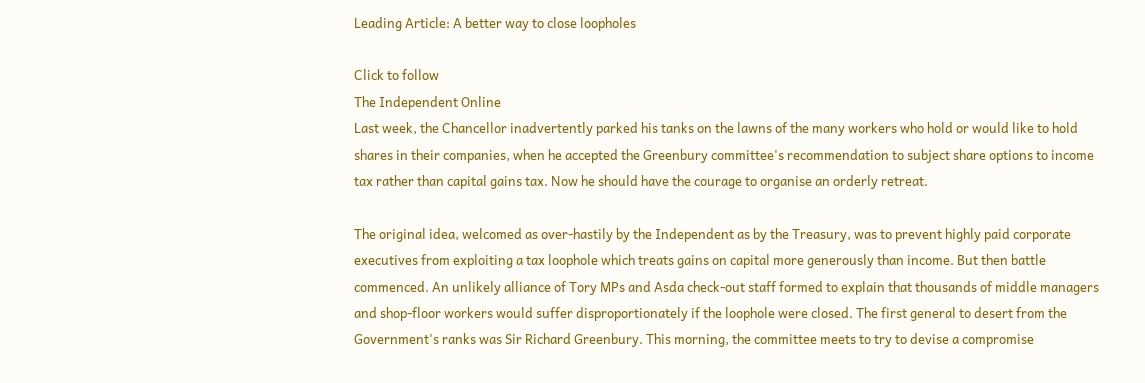Leading Article: A better way to close loopholes

Click to follow
The Independent Online
Last week, the Chancellor inadvertently parked his tanks on the lawns of the many workers who hold or would like to hold shares in their companies, when he accepted the Greenbury committee's recommendation to subject share options to income tax rather than capital gains tax. Now he should have the courage to organise an orderly retreat.

The original idea, welcomed as over-hastily by the Independent as by the Treasury, was to prevent highly paid corporate executives from exploiting a tax loophole which treats gains on capital more generously than income. But then battle commenced. An unlikely alliance of Tory MPs and Asda check-out staff formed to explain that thousands of middle managers and shop-floor workers would suffer disproportionately if the loophole were closed. The first general to desert from the Government's ranks was Sir Richard Greenbury. This morning, the committee meets to try to devise a compromise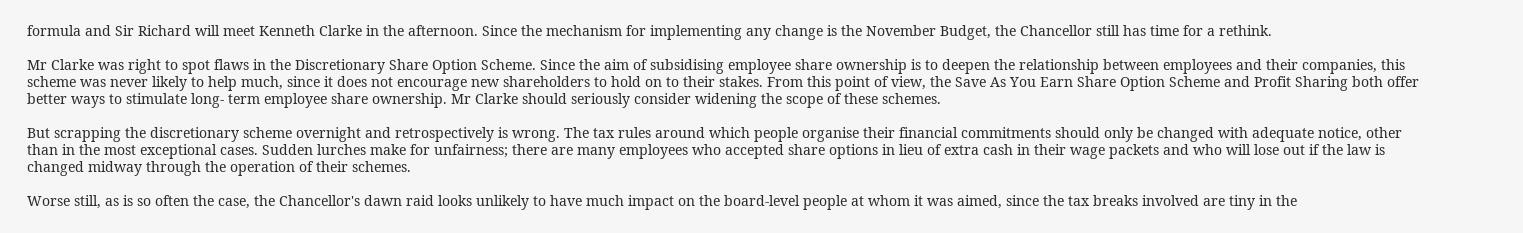formula and Sir Richard will meet Kenneth Clarke in the afternoon. Since the mechanism for implementing any change is the November Budget, the Chancellor still has time for a rethink.

Mr Clarke was right to spot flaws in the Discretionary Share Option Scheme. Since the aim of subsidising employee share ownership is to deepen the relationship between employees and their companies, this scheme was never likely to help much, since it does not encourage new shareholders to hold on to their stakes. From this point of view, the Save As You Earn Share Option Scheme and Profit Sharing both offer better ways to stimulate long- term employee share ownership. Mr Clarke should seriously consider widening the scope of these schemes.

But scrapping the discretionary scheme overnight and retrospectively is wrong. The tax rules around which people organise their financial commitments should only be changed with adequate notice, other than in the most exceptional cases. Sudden lurches make for unfairness; there are many employees who accepted share options in lieu of extra cash in their wage packets and who will lose out if the law is changed midway through the operation of their schemes.

Worse still, as is so often the case, the Chancellor's dawn raid looks unlikely to have much impact on the board-level people at whom it was aimed, since the tax breaks involved are tiny in the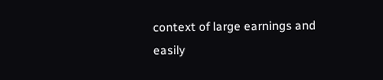context of large earnings and easily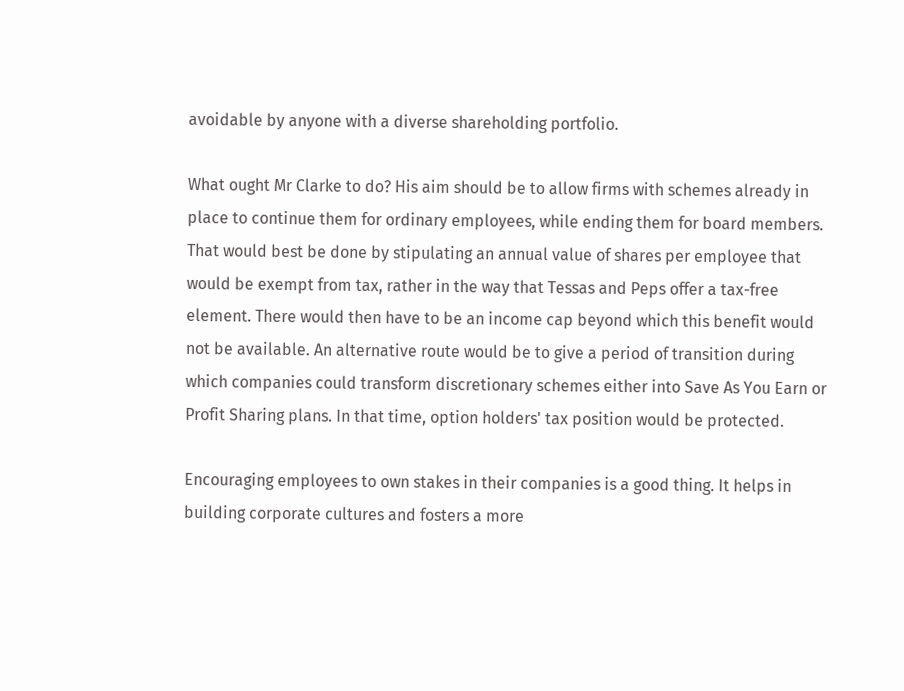avoidable by anyone with a diverse shareholding portfolio.

What ought Mr Clarke to do? His aim should be to allow firms with schemes already in place to continue them for ordinary employees, while ending them for board members. That would best be done by stipulating an annual value of shares per employee that would be exempt from tax, rather in the way that Tessas and Peps offer a tax-free element. There would then have to be an income cap beyond which this benefit would not be available. An alternative route would be to give a period of transition during which companies could transform discretionary schemes either into Save As You Earn or Profit Sharing plans. In that time, option holders' tax position would be protected.

Encouraging employees to own stakes in their companies is a good thing. It helps in building corporate cultures and fosters a more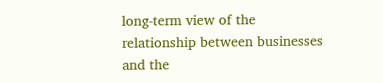long-term view of the relationship between businesses and the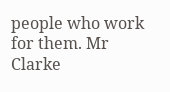people who work for them. Mr Clarke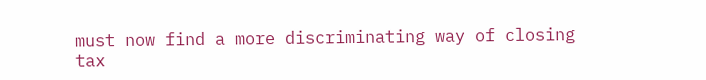must now find a more discriminating way of closing tax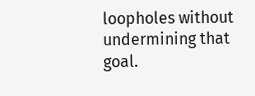loopholes without undermining that goal.